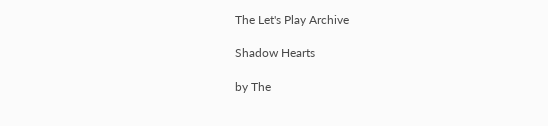The Let's Play Archive

Shadow Hearts

by The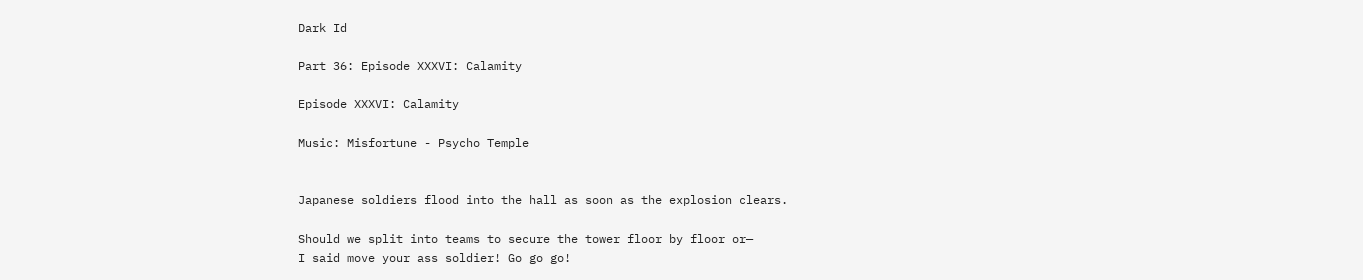Dark Id

Part 36: Episode XXXVI: Calamity

Episode XXXVI: Calamity

Music: Misfortune - Psycho Temple


Japanese soldiers flood into the hall as soon as the explosion clears.

Should we split into teams to secure the tower floor by floor or—
I said move your ass soldier! Go go go!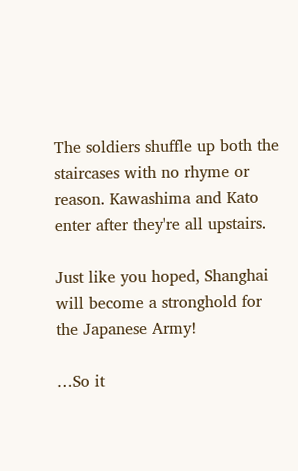The soldiers shuffle up both the staircases with no rhyme or reason. Kawashima and Kato enter after they're all upstairs.

Just like you hoped, Shanghai will become a stronghold for the Japanese Army!

…So it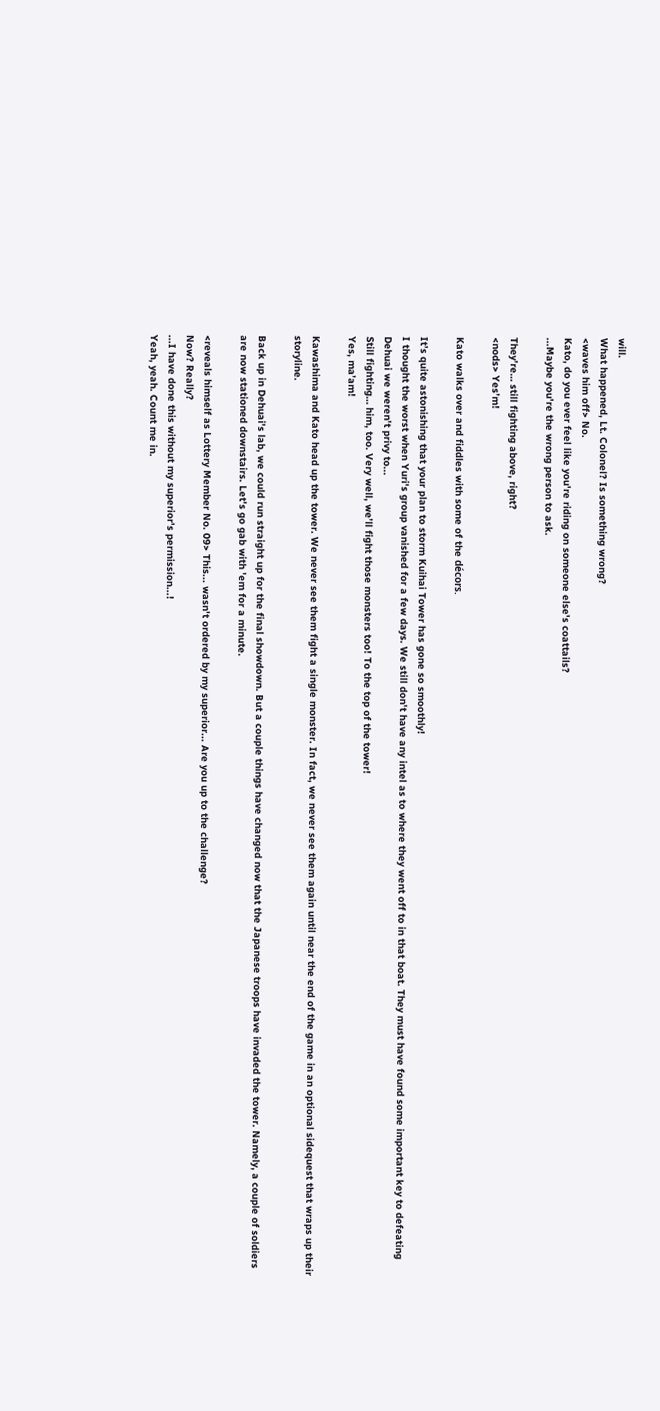will.
What happened, Lt. Colonel? Is something wrong?
<waves him off> No.
Kato, do you ever feel like you're riding on someone else's coattails?
...Maybe you're the wrong person to ask.

They’re… still fighting above, right?
<nods> Yes’m!

Kato walks over and fiddles with some of the décors.

It’s quite astonishing that your plan to storm Kuihai Tower has gone so smoothly!
I thought the worst when Yuri's group vanished for a few days. We still don't have any intel as to where they went off to in that boat. They must have found some important key to defeating Dehuai we weren't privy to...
Still fighting… him, too. Very well, we’ll fight those monsters too! To the top of the tower!
Yes, ma’am!

Kawashima and Kato head up the tower. We never see them fight a single monster. In fact, we never see them again until near the end of the game in an optional sidequest that wraps up their storyline.

Back up in Dehuai's lab, we could run straight up for the final showdown. But a couple things have changed now that the Japanese troops have invaded the tower. Namely, a couple of soldiers are now stationed downstairs. Let's go gab with 'em for a minute.

<reveals himself as Lottery Member No. 09> This... wasn't ordered by my superior... Are you up to the challenge?
Now? Really?
...I have done this without my superior's permission...!
Yeah, yeah. Count me in.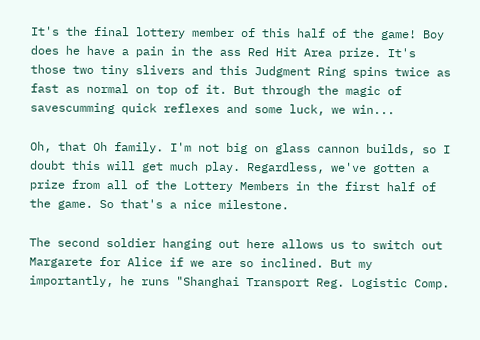It's the final lottery member of this half of the game! Boy does he have a pain in the ass Red Hit Area prize. It's those two tiny slivers and this Judgment Ring spins twice as fast as normal on top of it. But through the magic of savescumming quick reflexes and some luck, we win...

Oh, that Oh family. I'm not big on glass cannon builds, so I doubt this will get much play. Regardless, we've gotten a prize from all of the Lottery Members in the first half of the game. So that's a nice milestone.

The second soldier hanging out here allows us to switch out Margarete for Alice if we are so inclined. But my importantly, he runs "Shanghai Transport Reg. Logistic Comp.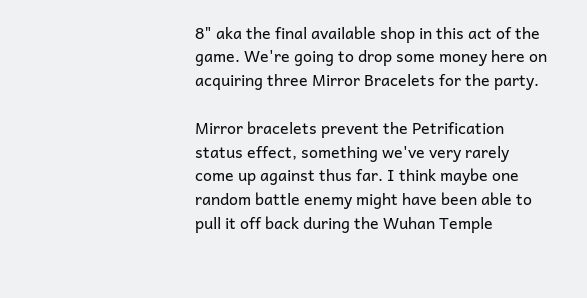8" aka the final available shop in this act of the game. We're going to drop some money here on acquiring three Mirror Bracelets for the party.

Mirror bracelets prevent the Petrification status effect, something we've very rarely come up against thus far. I think maybe one random battle enemy might have been able to pull it off back during the Wuhan Temple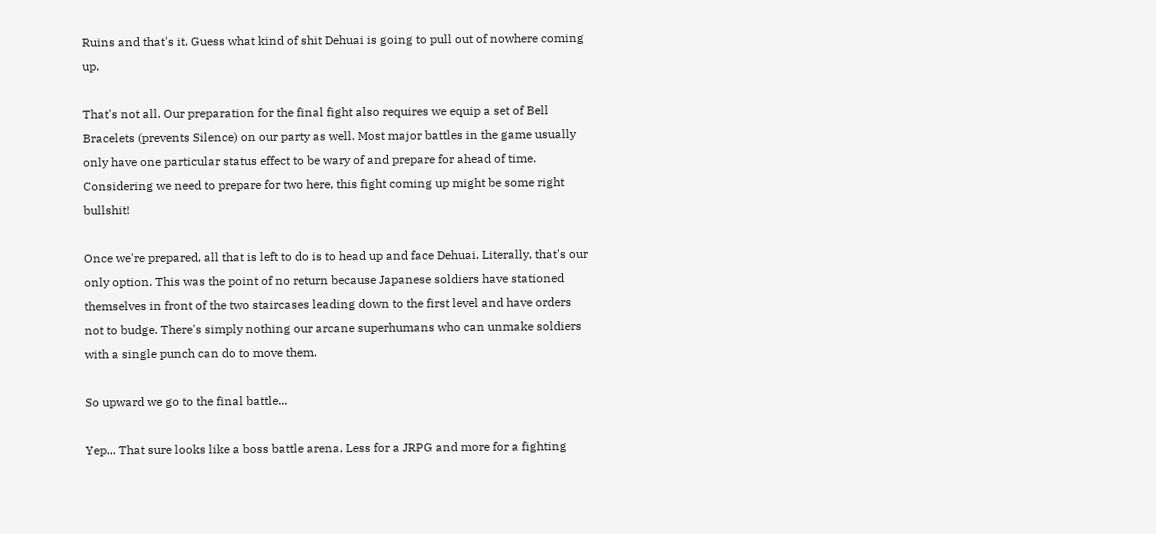Ruins and that's it. Guess what kind of shit Dehuai is going to pull out of nowhere coming up.

That's not all. Our preparation for the final fight also requires we equip a set of Bell Bracelets (prevents Silence) on our party as well. Most major battles in the game usually only have one particular status effect to be wary of and prepare for ahead of time. Considering we need to prepare for two here, this fight coming up might be some right bullshit!

Once we're prepared, all that is left to do is to head up and face Dehuai. Literally, that's our only option. This was the point of no return because Japanese soldiers have stationed themselves in front of the two staircases leading down to the first level and have orders not to budge. There's simply nothing our arcane superhumans who can unmake soldiers with a single punch can do to move them.

So upward we go to the final battle...

Yep... That sure looks like a boss battle arena. Less for a JRPG and more for a fighting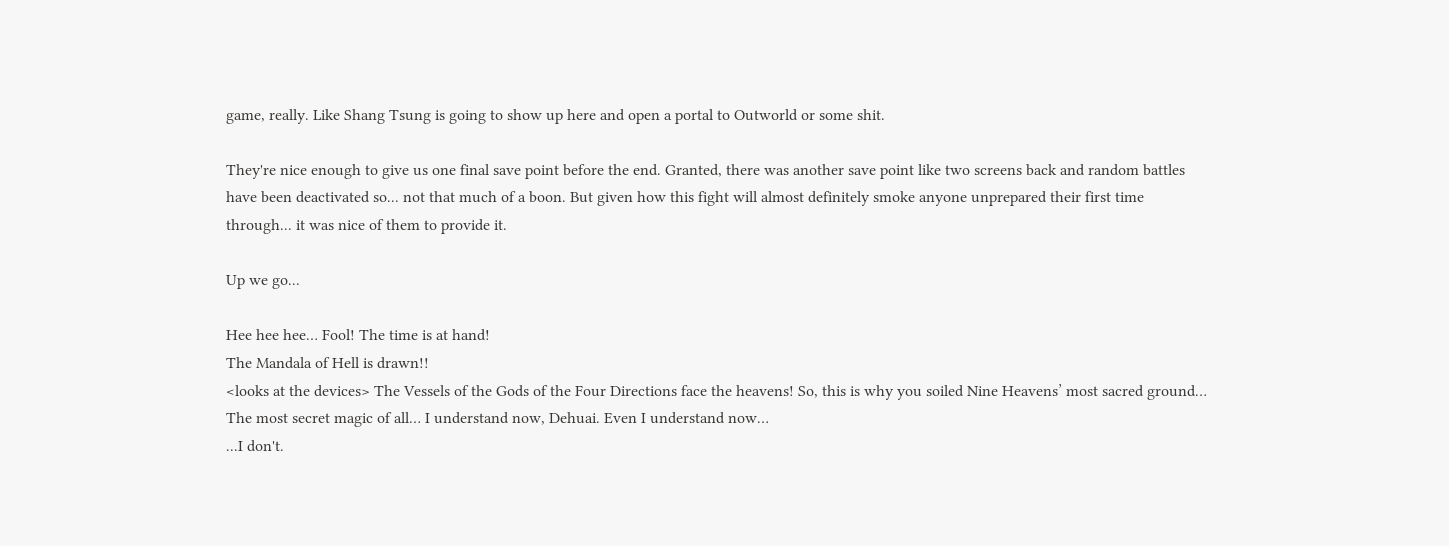game, really. Like Shang Tsung is going to show up here and open a portal to Outworld or some shit.

They're nice enough to give us one final save point before the end. Granted, there was another save point like two screens back and random battles have been deactivated so... not that much of a boon. But given how this fight will almost definitely smoke anyone unprepared their first time through... it was nice of them to provide it.

Up we go...

Hee hee hee… Fool! The time is at hand!
The Mandala of Hell is drawn!!
<looks at the devices> The Vessels of the Gods of the Four Directions face the heavens! So, this is why you soiled Nine Heavens’ most sacred ground… The most secret magic of all… I understand now, Dehuai. Even I understand now…
...I don't.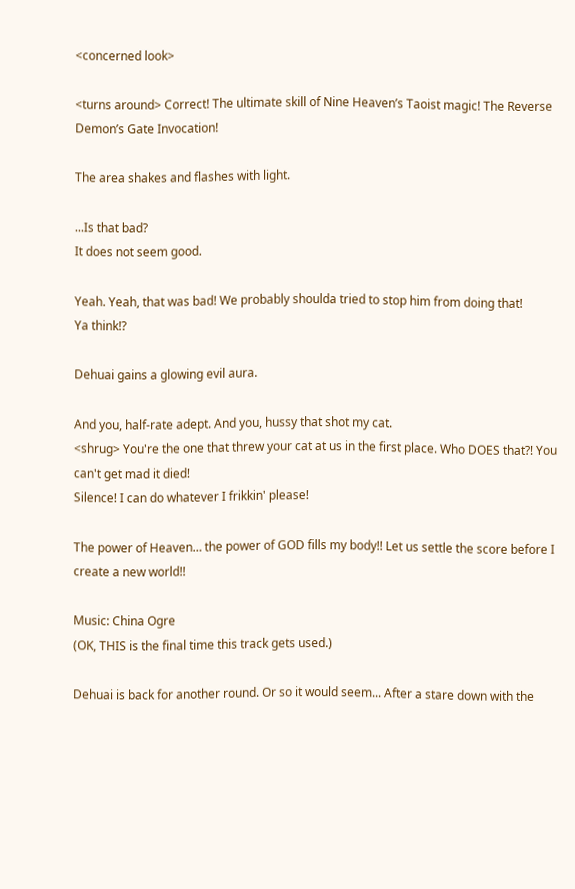<concerned look>

<turns around> Correct! The ultimate skill of Nine Heaven’s Taoist magic! The Reverse Demon’s Gate Invocation!

The area shakes and flashes with light.

...Is that bad?
It does not seem good.

Yeah. Yeah, that was bad! We probably shoulda tried to stop him from doing that!
Ya think!?

Dehuai gains a glowing evil aura.

And you, half-rate adept. And you, hussy that shot my cat.
<shrug> You're the one that threw your cat at us in the first place. Who DOES that?! You can't get mad it died!
Silence! I can do whatever I frikkin' please!

The power of Heaven… the power of GOD fills my body!! Let us settle the score before I create a new world!!

Music: China Ogre
(OK, THIS is the final time this track gets used.)

Dehuai is back for another round. Or so it would seem... After a stare down with the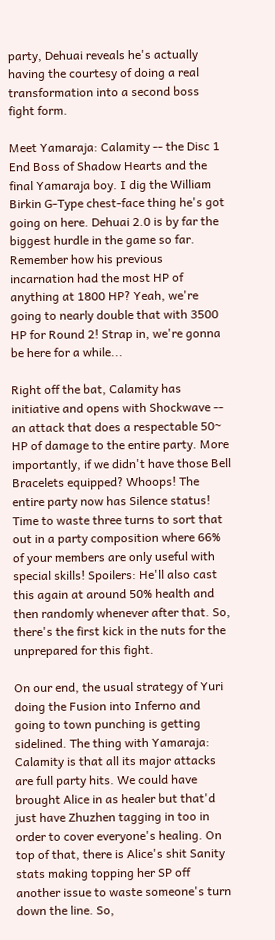party, Dehuai reveals he's actually having the courtesy of doing a real transformation into a second boss fight form.

Meet Yamaraja: Calamity -- the Disc 1 End Boss of Shadow Hearts and the final Yamaraja boy. I dig the William Birkin G-Type chest-face thing he's got going on here. Dehuai 2.0 is by far the biggest hurdle in the game so far. Remember how his previous incarnation had the most HP of anything at 1800 HP? Yeah, we're going to nearly double that with 3500 HP for Round 2! Strap in, we're gonna be here for a while...

Right off the bat, Calamity has initiative and opens with Shockwave -- an attack that does a respectable 50~ HP of damage to the entire party. More importantly, if we didn't have those Bell Bracelets equipped? Whoops! The entire party now has Silence status! Time to waste three turns to sort that out in a party composition where 66% of your members are only useful with special skills! Spoilers: He'll also cast this again at around 50% health and then randomly whenever after that. So, there's the first kick in the nuts for the unprepared for this fight.

On our end, the usual strategy of Yuri doing the Fusion into Inferno and going to town punching is getting sidelined. The thing with Yamaraja: Calamity is that all its major attacks are full party hits. We could have brought Alice in as healer but that'd just have Zhuzhen tagging in too in order to cover everyone's healing. On top of that, there is Alice's shit Sanity stats making topping her SP off another issue to waste someone's turn down the line. So,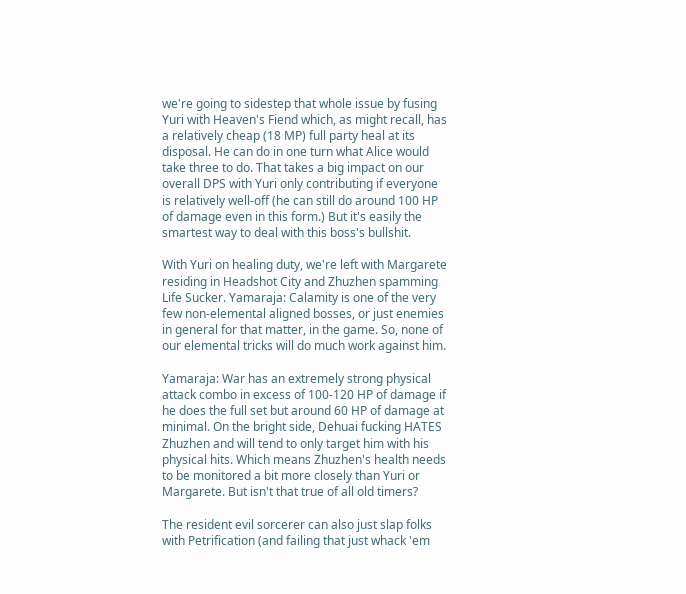we're going to sidestep that whole issue by fusing Yuri with Heaven's Fiend which, as might recall, has a relatively cheap (18 MP) full party heal at its disposal. He can do in one turn what Alice would take three to do. That takes a big impact on our overall DPS with Yuri only contributing if everyone is relatively well-off (he can still do around 100 HP of damage even in this form.) But it's easily the smartest way to deal with this boss's bullshit.

With Yuri on healing duty, we're left with Margarete residing in Headshot City and Zhuzhen spamming Life Sucker. Yamaraja: Calamity is one of the very few non-elemental aligned bosses, or just enemies in general for that matter, in the game. So, none of our elemental tricks will do much work against him.

Yamaraja: War has an extremely strong physical attack combo in excess of 100-120 HP of damage if he does the full set but around 60 HP of damage at minimal. On the bright side, Dehuai fucking HATES Zhuzhen and will tend to only target him with his physical hits. Which means Zhuzhen's health needs to be monitored a bit more closely than Yuri or Margarete. But isn't that true of all old timers?

The resident evil sorcerer can also just slap folks with Petrification (and failing that just whack 'em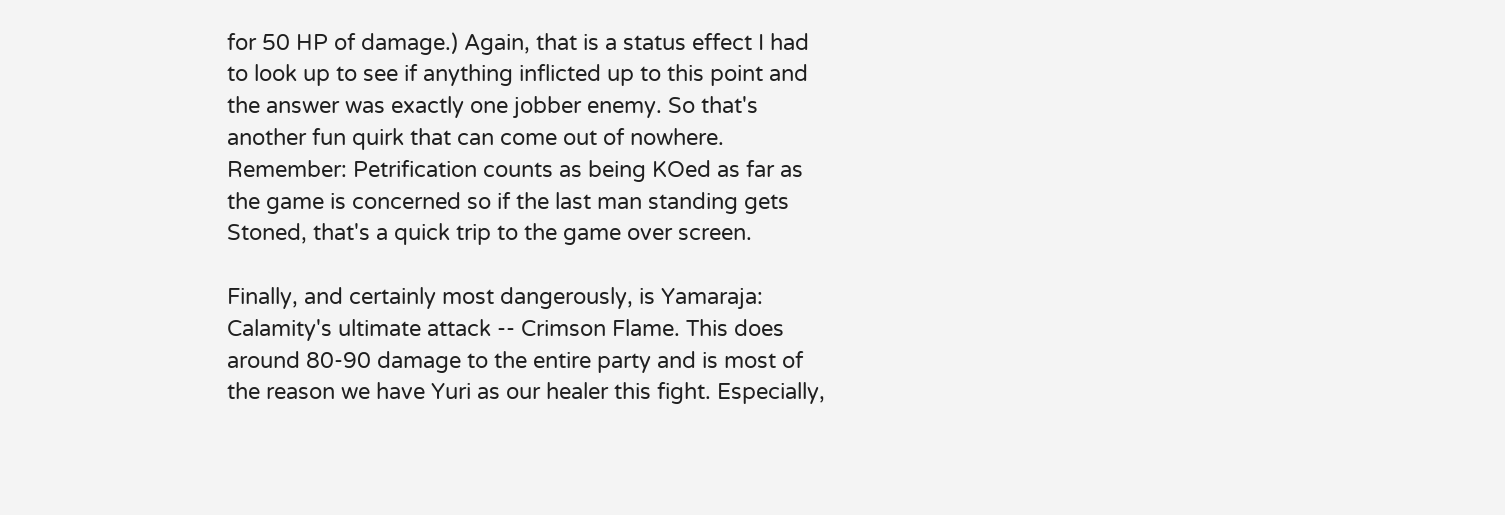for 50 HP of damage.) Again, that is a status effect I had to look up to see if anything inflicted up to this point and the answer was exactly one jobber enemy. So that's another fun quirk that can come out of nowhere. Remember: Petrification counts as being KOed as far as the game is concerned so if the last man standing gets Stoned, that's a quick trip to the game over screen.

Finally, and certainly most dangerously, is Yamaraja: Calamity's ultimate attack -- Crimson Flame. This does around 80-90 damage to the entire party and is most of the reason we have Yuri as our healer this fight. Especially,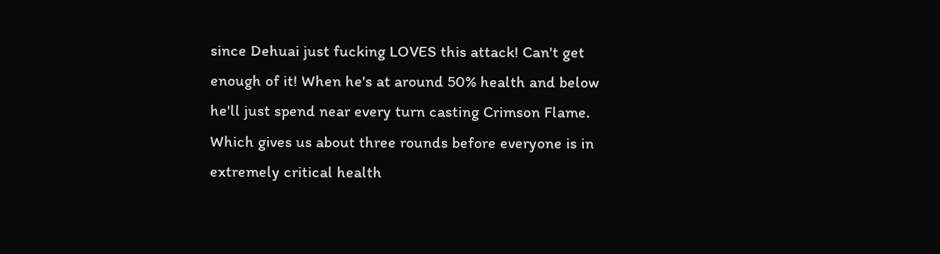since Dehuai just fucking LOVES this attack! Can't get enough of it! When he's at around 50% health and below he'll just spend near every turn casting Crimson Flame. Which gives us about three rounds before everyone is in extremely critical health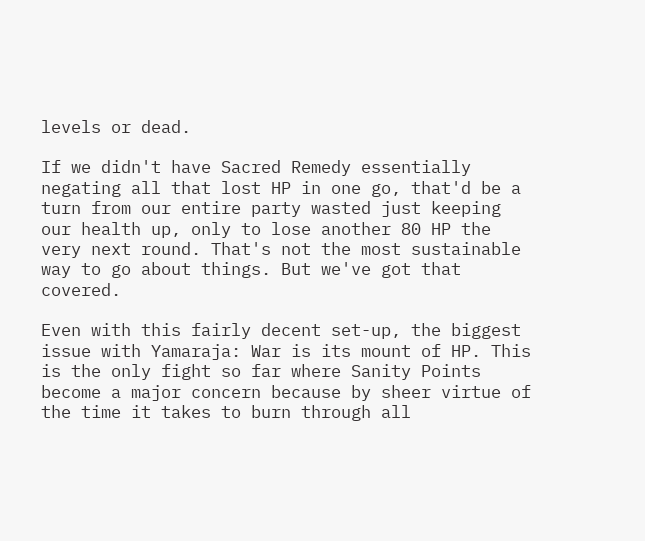levels or dead.

If we didn't have Sacred Remedy essentially negating all that lost HP in one go, that'd be a turn from our entire party wasted just keeping our health up, only to lose another 80 HP the very next round. That's not the most sustainable way to go about things. But we've got that covered.

Even with this fairly decent set-up, the biggest issue with Yamaraja: War is its mount of HP. This is the only fight so far where Sanity Points become a major concern because by sheer virtue of the time it takes to burn through all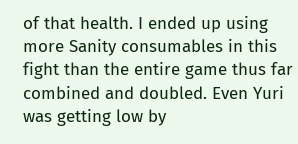of that health. I ended up using more Sanity consumables in this fight than the entire game thus far combined and doubled. Even Yuri was getting low by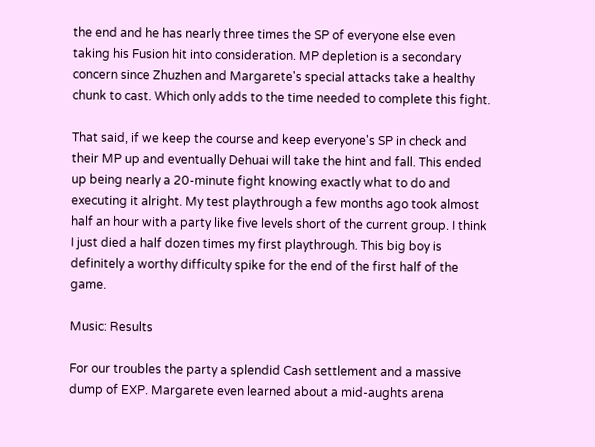the end and he has nearly three times the SP of everyone else even taking his Fusion hit into consideration. MP depletion is a secondary concern since Zhuzhen and Margarete's special attacks take a healthy chunk to cast. Which only adds to the time needed to complete this fight.

That said, if we keep the course and keep everyone's SP in check and their MP up and eventually Dehuai will take the hint and fall. This ended up being nearly a 20-minute fight knowing exactly what to do and executing it alright. My test playthrough a few months ago took almost half an hour with a party like five levels short of the current group. I think I just died a half dozen times my first playthrough. This big boy is definitely a worthy difficulty spike for the end of the first half of the game.

Music: Results

For our troubles the party a splendid Cash settlement and a massive dump of EXP. Margarete even learned about a mid-aughts arena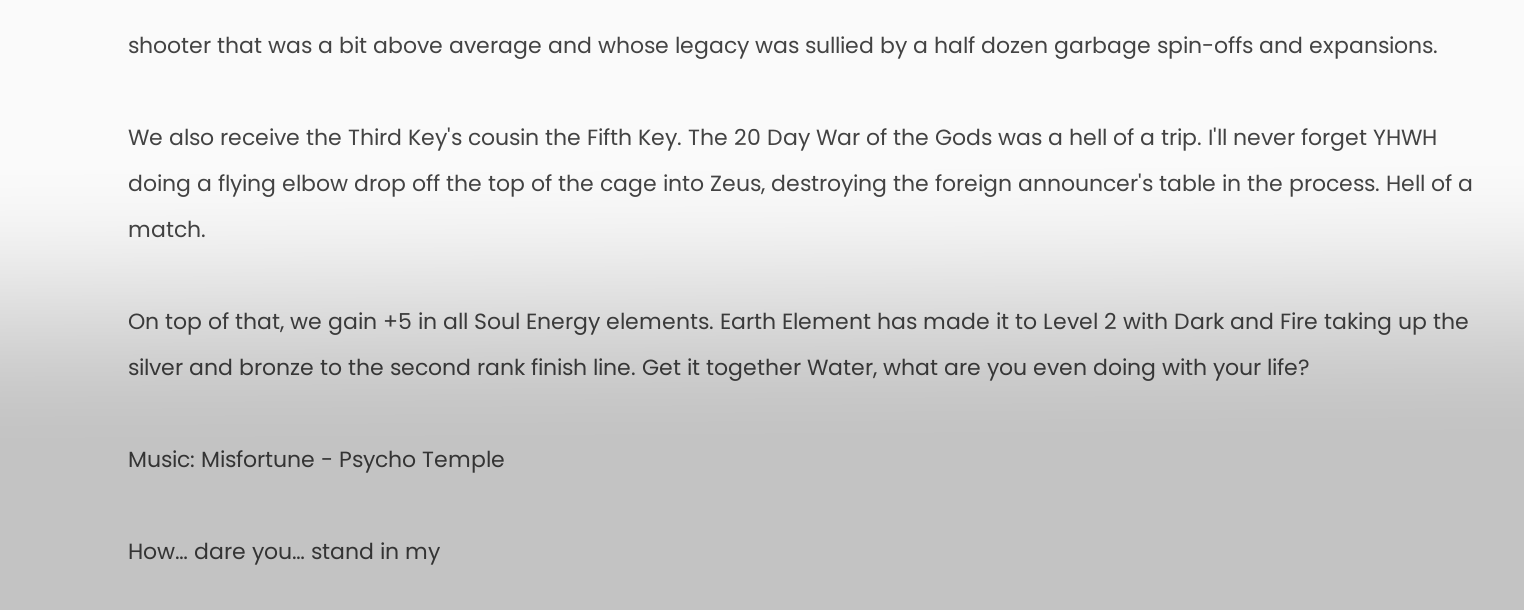shooter that was a bit above average and whose legacy was sullied by a half dozen garbage spin-offs and expansions.

We also receive the Third Key's cousin the Fifth Key. The 20 Day War of the Gods was a hell of a trip. I'll never forget YHWH doing a flying elbow drop off the top of the cage into Zeus, destroying the foreign announcer's table in the process. Hell of a match.

On top of that, we gain +5 in all Soul Energy elements. Earth Element has made it to Level 2 with Dark and Fire taking up the silver and bronze to the second rank finish line. Get it together Water, what are you even doing with your life?

Music: Misfortune - Psycho Temple

How… dare you… stand in my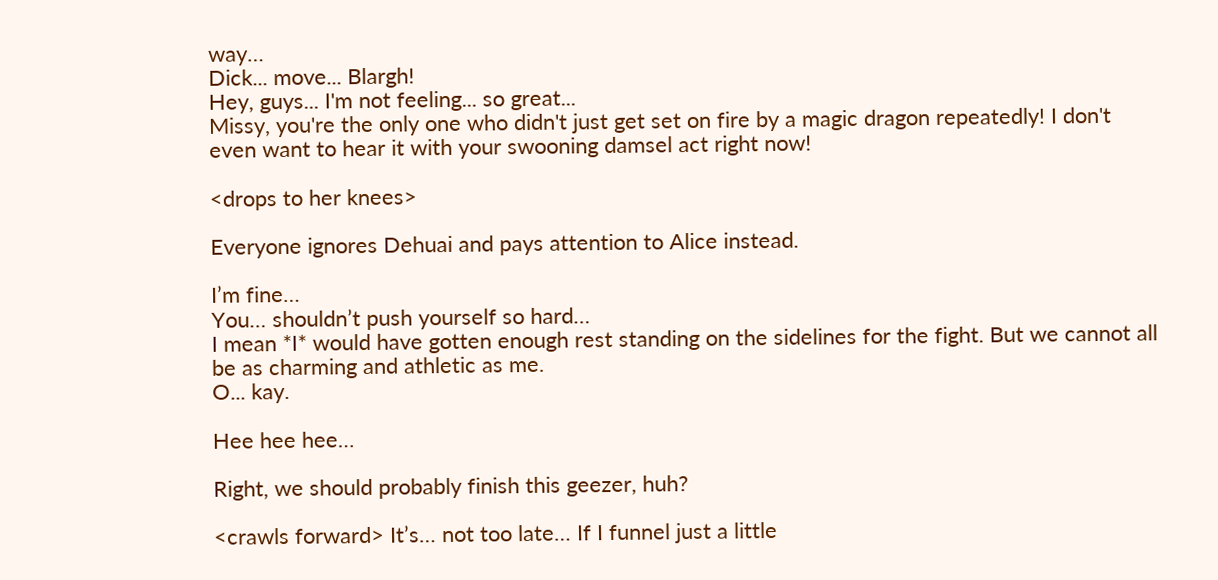way…
Dick... move... Blargh!
Hey, guys... I'm not feeling... so great...
Missy, you're the only one who didn't just get set on fire by a magic dragon repeatedly! I don't even want to hear it with your swooning damsel act right now!

<drops to her knees>

Everyone ignores Dehuai and pays attention to Alice instead.

I’m fine…
You… shouldn’t push yourself so hard…
I mean *I* would have gotten enough rest standing on the sidelines for the fight. But we cannot all be as charming and athletic as me.
O... kay.

Hee hee hee…

Right, we should probably finish this geezer, huh?

<crawls forward> It’s… not too late… If I funnel just a little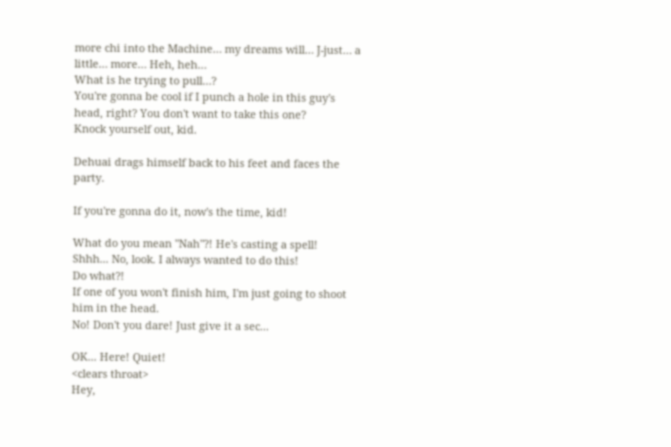more chi into the Machine… my dreams will… J-just… a little… more… Heh, heh…
What is he trying to pull…?
You're gonna be cool if I punch a hole in this guy's head, right? You don't want to take this one?
Knock yourself out, kid.

Dehuai drags himself back to his feet and faces the party.

If you're gonna do it, now's the time, kid!

What do you mean "Nah"?! He's casting a spell!
Shhh... No, look. I always wanted to do this!
Do what?!
If one of you won't finish him, I'm just going to shoot him in the head.
No! Don't you dare! Just give it a sec...

OK... Here! Quiet!
<clears throat>
Hey,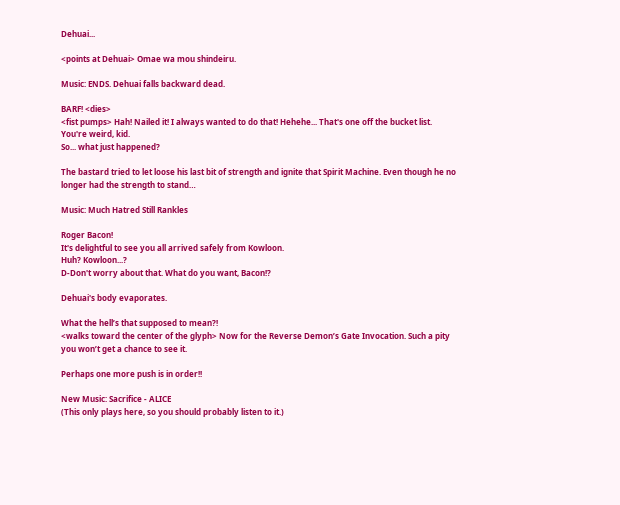Dehuai...

<points at Dehuai> Omae wa mou shindeiru.

Music: ENDS. Dehuai falls backward dead.

BARF! <dies>
<fist pumps> Hah! Nailed it! I always wanted to do that! Hehehe... That's one off the bucket list.
You're weird, kid.
So... what just happened?

The bastard tried to let loose his last bit of strength and ignite that Spirit Machine. Even though he no longer had the strength to stand…

Music: Much Hatred Still Rankles

Roger Bacon!
It's delightful to see you all arrived safely from Kowloon.
Huh? Kowloon...?
D-Don't worry about that. What do you want, Bacon!?

Dehuai's body evaporates.

What the hell’s that supposed to mean?!
<walks toward the center of the glyph> Now for the Reverse Demon’s Gate Invocation. Such a pity you won’t get a chance to see it.

Perhaps one more push is in order!!

New Music: Sacrifice - ALICE
(This only plays here, so you should probably listen to it.)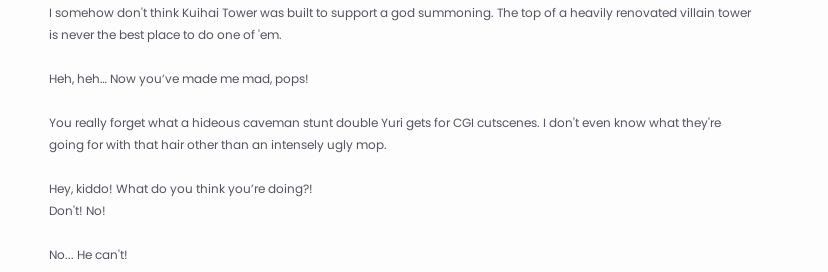I somehow don't think Kuihai Tower was built to support a god summoning. The top of a heavily renovated villain tower is never the best place to do one of 'em.

Heh, heh… Now you’ve made me mad, pops!

You really forget what a hideous caveman stunt double Yuri gets for CGI cutscenes. I don't even know what they're going for with that hair other than an intensely ugly mop.

Hey, kiddo! What do you think you’re doing?!
Don't! No!

No... He can't!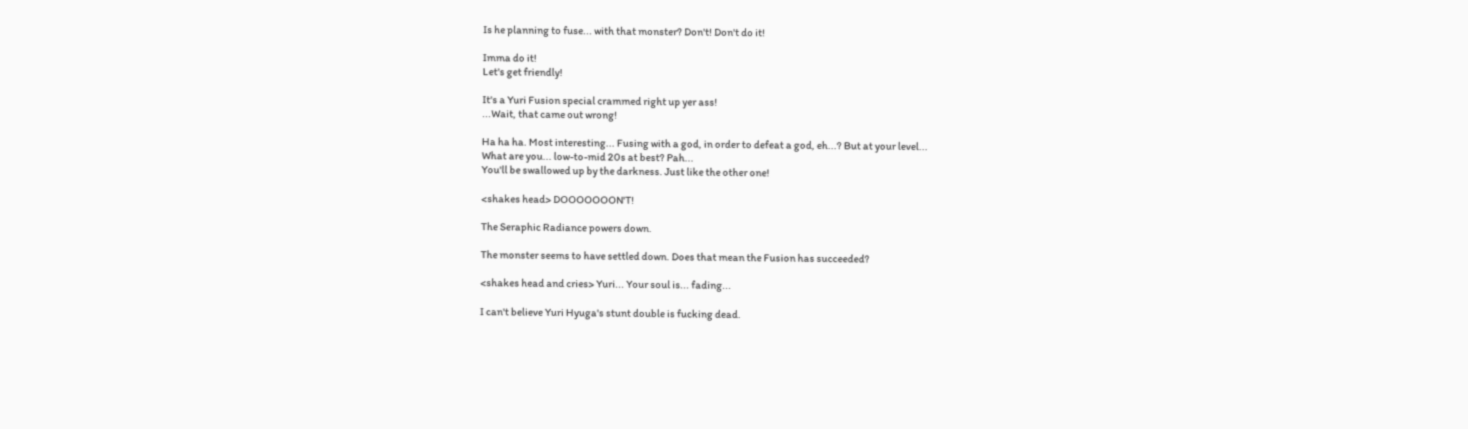Is he planning to fuse... with that monster? Don't! Don't do it!

Imma do it!
Let's get friendly!

It's a Yuri Fusion special crammed right up yer ass!
...Wait, that came out wrong!

Ha ha ha. Most interesting... Fusing with a god, in order to defeat a god, eh...? But at your level...
What are you... low-to-mid 20s at best? Pah...
You'll be swallowed up by the darkness. Just like the other one!

<shakes head> DOOOOOOON'T!

The Seraphic Radiance powers down.

The monster seems to have settled down. Does that mean the Fusion has succeeded?

<shakes head and cries> Yuri... Your soul is... fading...

I can't believe Yuri Hyuga's stunt double is fucking dead.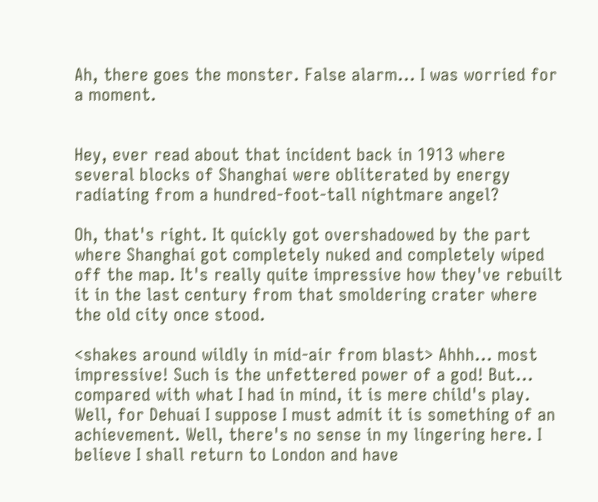Ah, there goes the monster. False alarm... I was worried for a moment.


Hey, ever read about that incident back in 1913 where several blocks of Shanghai were obliterated by energy radiating from a hundred-foot-tall nightmare angel?

Oh, that's right. It quickly got overshadowed by the part where Shanghai got completely nuked and completely wiped off the map. It's really quite impressive how they've rebuilt it in the last century from that smoldering crater where the old city once stood.

<shakes around wildly in mid-air from blast> Ahhh... most impressive! Such is the unfettered power of a god! But... compared with what I had in mind, it is mere child's play. Well, for Dehuai I suppose I must admit it is something of an achievement. Well, there's no sense in my lingering here. I believe I shall return to London and have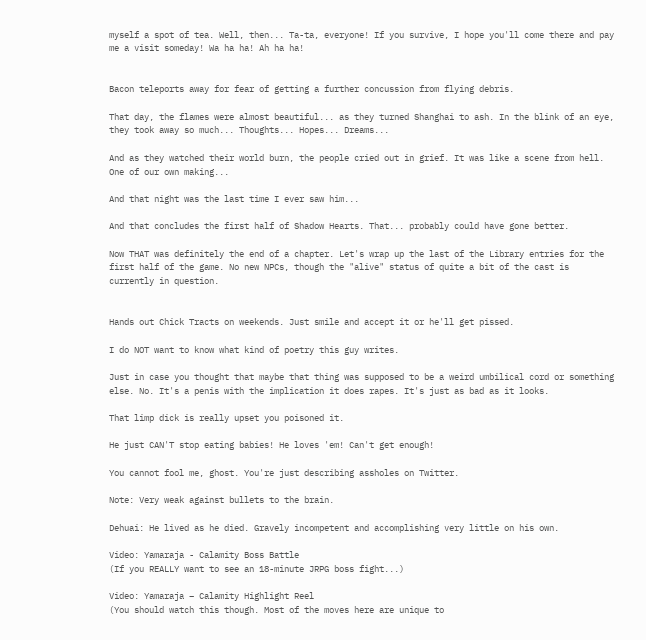myself a spot of tea. Well, then... Ta-ta, everyone! If you survive, I hope you'll come there and pay me a visit someday! Wa ha ha! Ah ha ha!


Bacon teleports away for fear of getting a further concussion from flying debris.

That day, the flames were almost beautiful... as they turned Shanghai to ash. In the blink of an eye, they took away so much... Thoughts... Hopes... Dreams...

And as they watched their world burn, the people cried out in grief. It was like a scene from hell. One of our own making...

And that night was the last time I ever saw him...

And that concludes the first half of Shadow Hearts. That... probably could have gone better.

Now THAT was definitely the end of a chapter. Let's wrap up the last of the Library entries for the first half of the game. No new NPCs, though the "alive" status of quite a bit of the cast is currently in question.


Hands out Chick Tracts on weekends. Just smile and accept it or he'll get pissed.

I do NOT want to know what kind of poetry this guy writes.

Just in case you thought that maybe that thing was supposed to be a weird umbilical cord or something else. No. It's a penis with the implication it does rapes. It's just as bad as it looks.

That limp dick is really upset you poisoned it.

He just CAN'T stop eating babies! He loves 'em! Can't get enough!

You cannot fool me, ghost. You're just describing assholes on Twitter.

Note: Very weak against bullets to the brain.

Dehuai: He lived as he died. Gravely incompetent and accomplishing very little on his own.

Video: Yamaraja - Calamity Boss Battle
(If you REALLY want to see an 18-minute JRPG boss fight...)

Video: Yamaraja – Calamity Highlight Reel
(You should watch this though. Most of the moves here are unique to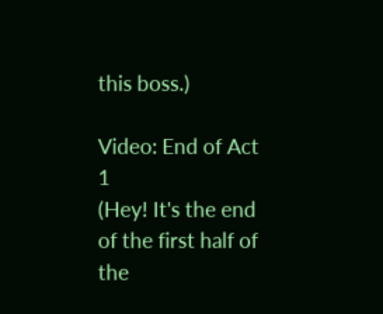this boss.)

Video: End of Act 1
(Hey! It's the end of the first half of the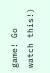game! Go watch this!)